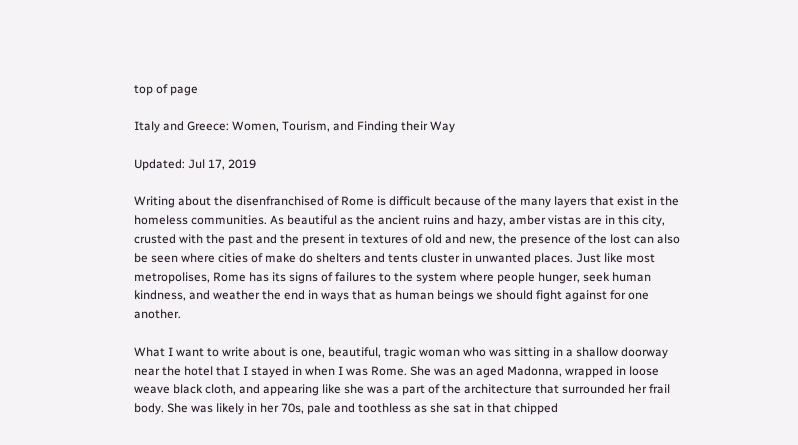top of page

Italy and Greece: Women, Tourism, and Finding their Way

Updated: Jul 17, 2019

Writing about the disenfranchised of Rome is difficult because of the many layers that exist in the homeless communities. As beautiful as the ancient ruins and hazy, amber vistas are in this city, crusted with the past and the present in textures of old and new, the presence of the lost can also be seen where cities of make do shelters and tents cluster in unwanted places. Just like most metropolises, Rome has its signs of failures to the system where people hunger, seek human kindness, and weather the end in ways that as human beings we should fight against for one another.

What I want to write about is one, beautiful, tragic woman who was sitting in a shallow doorway near the hotel that I stayed in when I was Rome. She was an aged Madonna, wrapped in loose weave black cloth, and appearing like she was a part of the architecture that surrounded her frail body. She was likely in her 70s, pale and toothless as she sat in that chipped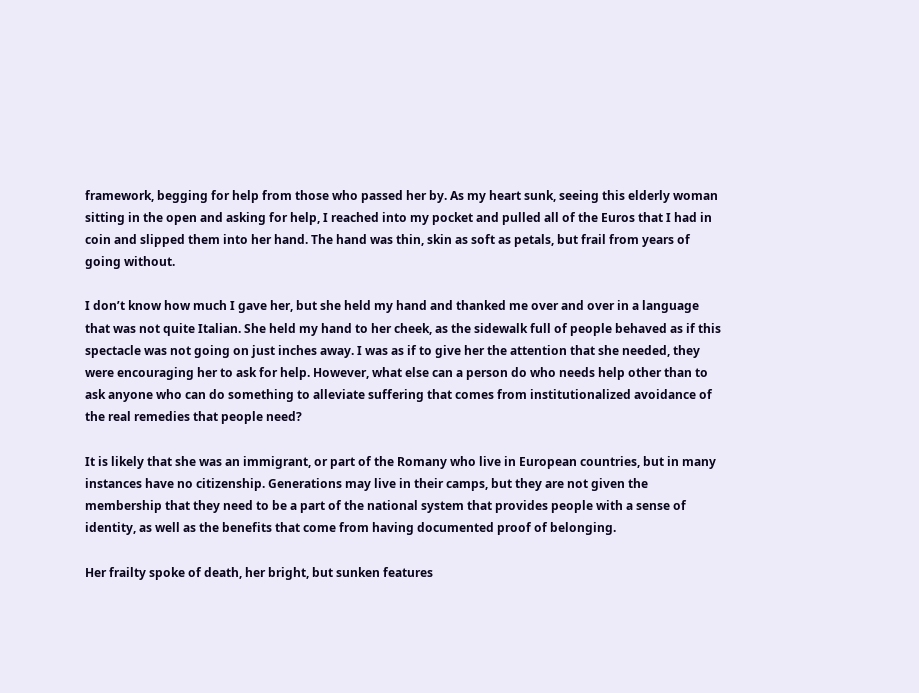framework, begging for help from those who passed her by. As my heart sunk, seeing this elderly woman sitting in the open and asking for help, I reached into my pocket and pulled all of the Euros that I had in coin and slipped them into her hand. The hand was thin, skin as soft as petals, but frail from years of going without.

I don’t know how much I gave her, but she held my hand and thanked me over and over in a language that was not quite Italian. She held my hand to her cheek, as the sidewalk full of people behaved as if this spectacle was not going on just inches away. I was as if to give her the attention that she needed, they were encouraging her to ask for help. However, what else can a person do who needs help other than to ask anyone who can do something to alleviate suffering that comes from institutionalized avoidance of the real remedies that people need?

It is likely that she was an immigrant, or part of the Romany who live in European countries, but in many instances have no citizenship. Generations may live in their camps, but they are not given the membership that they need to be a part of the national system that provides people with a sense of identity, as well as the benefits that come from having documented proof of belonging.

Her frailty spoke of death, her bright, but sunken features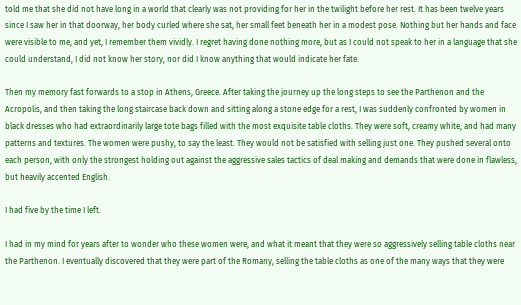told me that she did not have long in a world that clearly was not providing for her in the twilight before her rest. It has been twelve years since I saw her in that doorway, her body curled where she sat, her small feet beneath her in a modest pose. Nothing but her hands and face were visible to me, and yet, I remember them vividly. I regret having done nothing more, but as I could not speak to her in a language that she could understand, I did not know her story, nor did I know anything that would indicate her fate.

Then my memory fast forwards to a stop in Athens, Greece. After taking the journey up the long steps to see the Parthenon and the Acropolis, and then taking the long staircase back down and sitting along a stone edge for a rest, I was suddenly confronted by women in black dresses who had extraordinarily large tote bags filled with the most exquisite table cloths. They were soft, creamy white, and had many patterns and textures. The women were pushy, to say the least. They would not be satisfied with selling just one. They pushed several onto each person, with only the strongest holding out against the aggressive sales tactics of deal making and demands that were done in flawless, but heavily accented English.

I had five by the time I left.

I had in my mind for years after to wonder who these women were, and what it meant that they were so aggressively selling table cloths near the Parthenon. I eventually discovered that they were part of the Romany, selling the table cloths as one of the many ways that they were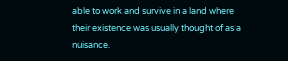able to work and survive in a land where their existence was usually thought of as a nuisance.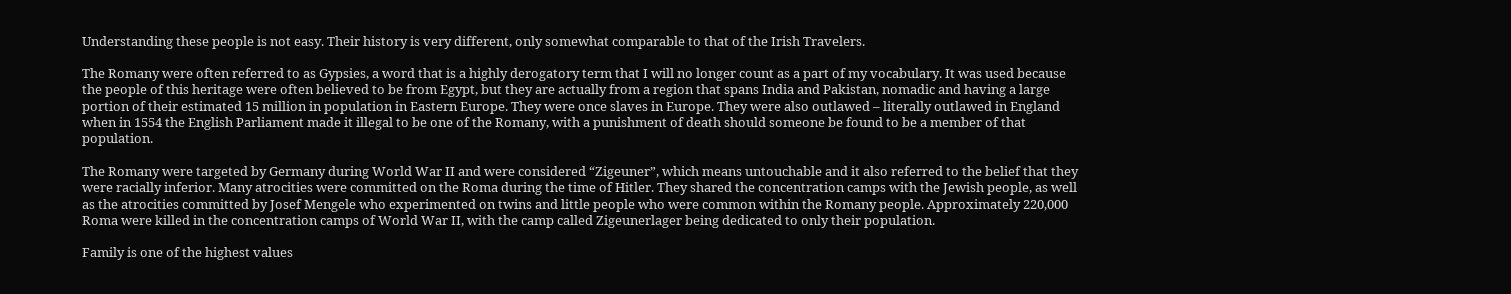Understanding these people is not easy. Their history is very different, only somewhat comparable to that of the Irish Travelers.

The Romany were often referred to as Gypsies, a word that is a highly derogatory term that I will no longer count as a part of my vocabulary. It was used because the people of this heritage were often believed to be from Egypt, but they are actually from a region that spans India and Pakistan, nomadic and having a large portion of their estimated 15 million in population in Eastern Europe. They were once slaves in Europe. They were also outlawed – literally outlawed in England when in 1554 the English Parliament made it illegal to be one of the Romany, with a punishment of death should someone be found to be a member of that population.

The Romany were targeted by Germany during World War II and were considered “Zigeuner”, which means untouchable and it also referred to the belief that they were racially inferior. Many atrocities were committed on the Roma during the time of Hitler. They shared the concentration camps with the Jewish people, as well as the atrocities committed by Josef Mengele who experimented on twins and little people who were common within the Romany people. Approximately 220,000 Roma were killed in the concentration camps of World War II, with the camp called Zigeunerlager being dedicated to only their population.

Family is one of the highest values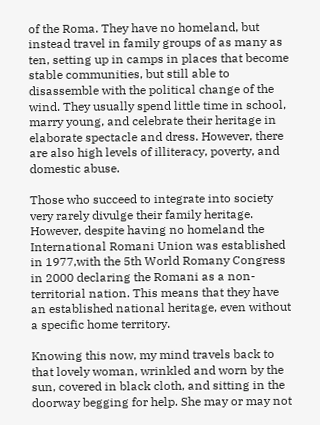of the Roma. They have no homeland, but instead travel in family groups of as many as ten, setting up in camps in places that become stable communities, but still able to disassemble with the political change of the wind. They usually spend little time in school, marry young, and celebrate their heritage in elaborate spectacle and dress. However, there are also high levels of illiteracy, poverty, and domestic abuse.

Those who succeed to integrate into society very rarely divulge their family heritage. However, despite having no homeland the International Romani Union was established in 1977,with the 5th World Romany Congress in 2000 declaring the Romani as a non-territorial nation. This means that they have an established national heritage, even without a specific home territory.

Knowing this now, my mind travels back to that lovely woman, wrinkled and worn by the sun, covered in black cloth, and sitting in the doorway begging for help. She may or may not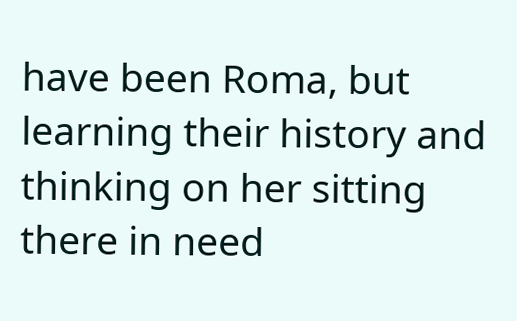have been Roma, but learning their history and thinking on her sitting there in need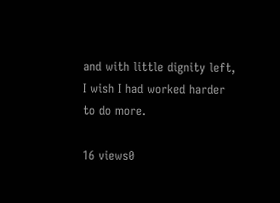and with little dignity left, I wish I had worked harder to do more.

16 views0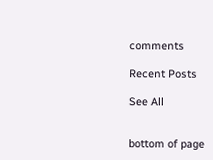comments

Recent Posts

See All


bottom of page